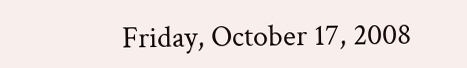Friday, October 17, 2008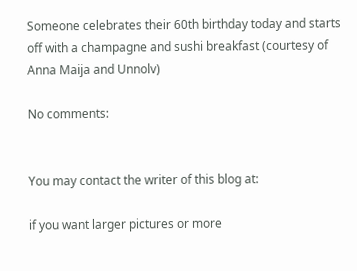Someone celebrates their 60th birthday today and starts off with a champagne and sushi breakfast (courtesy of Anna Maija and Unnolv)

No comments:


You may contact the writer of this blog at:

if you want larger pictures or more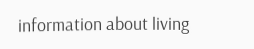information about living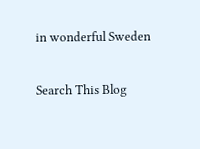in wonderful Sweden

Search This Blog